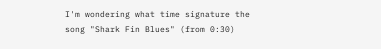I'm wondering what time signature the song "Shark Fin Blues" (from 0:30)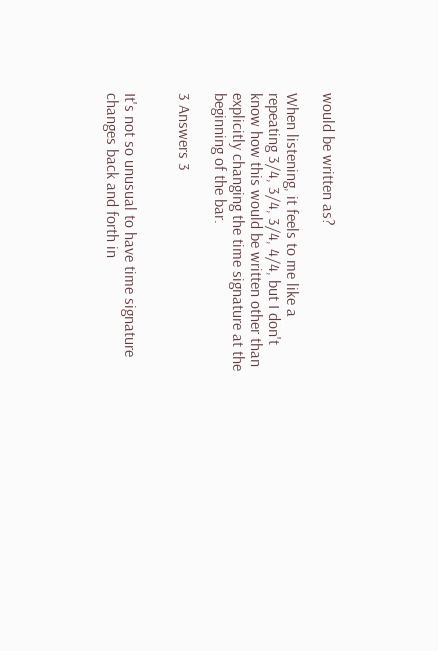would be written as?

When listening, it feels to me like a repeating 3/4, 3/4, 3/4, 4/4, but I don't know how this would be written other than explicitly changing the time signature at the beginning of the bar.

3 Answers 3


It's not so unusual to have time signature changes back and forth in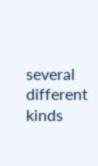several different kinds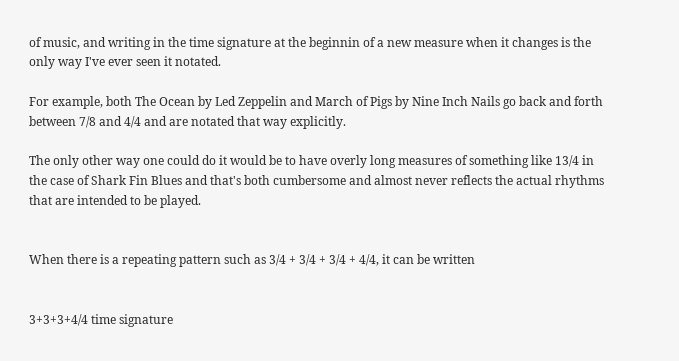of music, and writing in the time signature at the beginnin of a new measure when it changes is the only way I've ever seen it notated.

For example, both The Ocean by Led Zeppelin and March of Pigs by Nine Inch Nails go back and forth between 7/8 and 4/4 and are notated that way explicitly.

The only other way one could do it would be to have overly long measures of something like 13/4 in the case of Shark Fin Blues and that's both cumbersome and almost never reflects the actual rhythms that are intended to be played.


When there is a repeating pattern such as 3/4 + 3/4 + 3/4 + 4/4, it can be written


3+3+3+4/4 time signature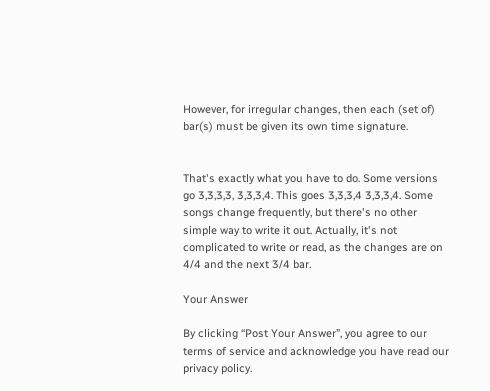However, for irregular changes, then each (set of) bar(s) must be given its own time signature.


That's exactly what you have to do. Some versions go 3,3,3,3, 3,3,3,4. This goes 3,3,3,4 3,3,3,4. Some songs change frequently, but there's no other simple way to write it out. Actually, it's not complicated to write or read, as the changes are on 4/4 and the next 3/4 bar.

Your Answer

By clicking “Post Your Answer”, you agree to our terms of service and acknowledge you have read our privacy policy.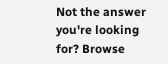Not the answer you're looking for? Browse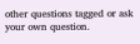other questions tagged or ask your own question.